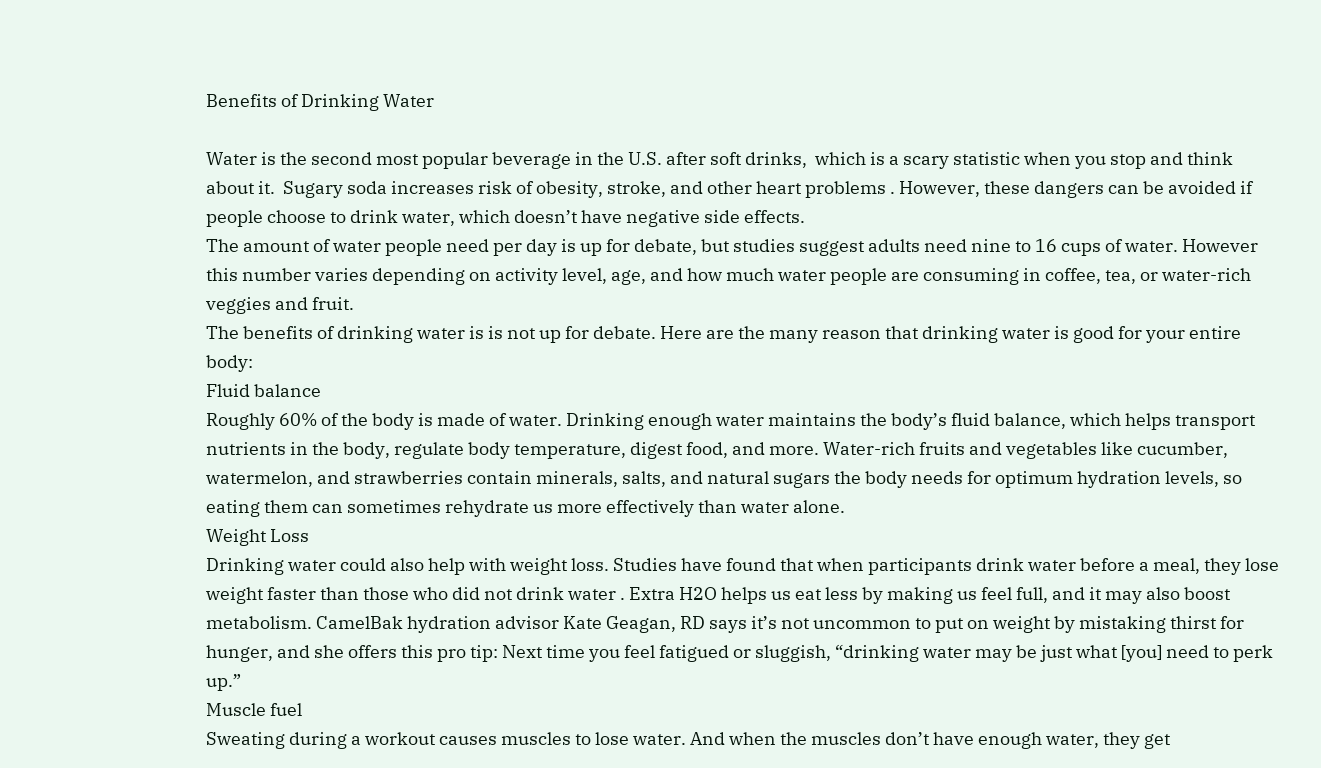Benefits of Drinking Water

Water is the second most popular beverage in the U.S. after soft drinks,  which is a scary statistic when you stop and think about it.  Sugary soda increases risk of obesity, stroke, and other heart problems . However, these dangers can be avoided if people choose to drink water, which doesn’t have negative side effects.
The amount of water people need per day is up for debate, but studies suggest adults need nine to 16 cups of water. However this number varies depending on activity level, age, and how much water people are consuming in coffee, tea, or water-rich veggies and fruit.
The benefits of drinking water is is not up for debate. Here are the many reason that drinking water is good for your entire body:
Fluid balance
Roughly 60% of the body is made of water. Drinking enough water maintains the body’s fluid balance, which helps transport nutrients in the body, regulate body temperature, digest food, and more. Water-rich fruits and vegetables like cucumber, watermelon, and strawberries contain minerals, salts, and natural sugars the body needs for optimum hydration levels, so eating them can sometimes rehydrate us more effectively than water alone.
Weight Loss
Drinking water could also help with weight loss. Studies have found that when participants drink water before a meal, they lose weight faster than those who did not drink water . Extra H2O helps us eat less by making us feel full, and it may also boost metabolism. CamelBak hydration advisor Kate Geagan, RD says it’s not uncommon to put on weight by mistaking thirst for hunger, and she offers this pro tip: Next time you feel fatigued or sluggish, “drinking water may be just what [you] need to perk up.”
Muscle fuel
Sweating during a workout causes muscles to lose water. And when the muscles don’t have enough water, they get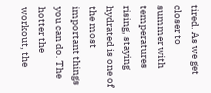tired. As we get closer to summer with temperatures rising, staying hydrated is one of the most important things you can do. The hotter the workout, the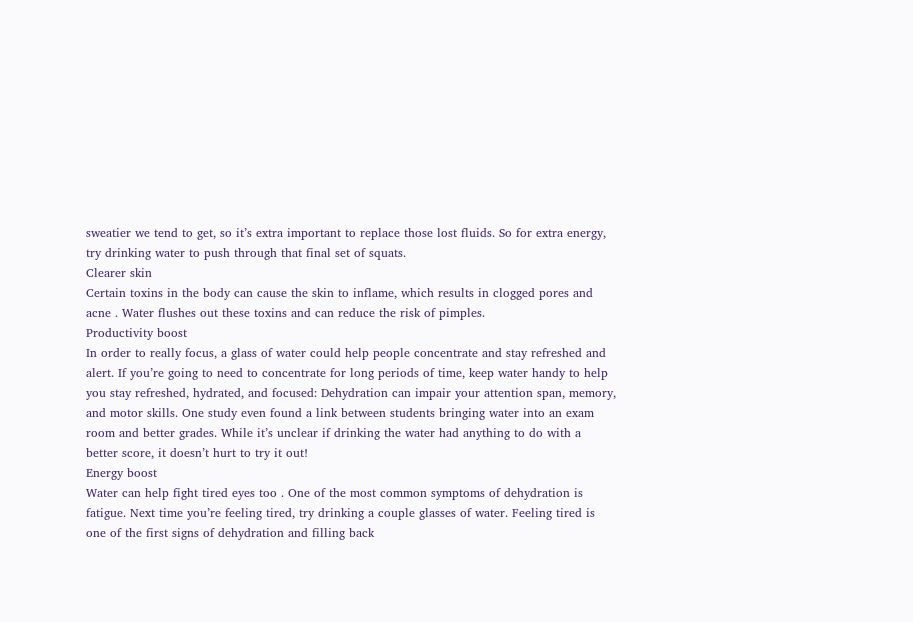sweatier we tend to get, so it’s extra important to replace those lost fluids. So for extra energy, try drinking water to push through that final set of squats.
Clearer skin
Certain toxins in the body can cause the skin to inflame, which results in clogged pores and acne . Water flushes out these toxins and can reduce the risk of pimples.
Productivity boost
In order to really focus, a glass of water could help people concentrate and stay refreshed and alert. If you’re going to need to concentrate for long periods of time, keep water handy to help you stay refreshed, hydrated, and focused: Dehydration can impair your attention span, memory, and motor skills. One study even found a link between students bringing water into an exam room and better grades. While it’s unclear if drinking the water had anything to do with a better score, it doesn’t hurt to try it out!
Energy boost
Water can help fight tired eyes too . One of the most common symptoms of dehydration is fatigue. Next time you’re feeling tired, try drinking a couple glasses of water. Feeling tired is one of the first signs of dehydration and filling back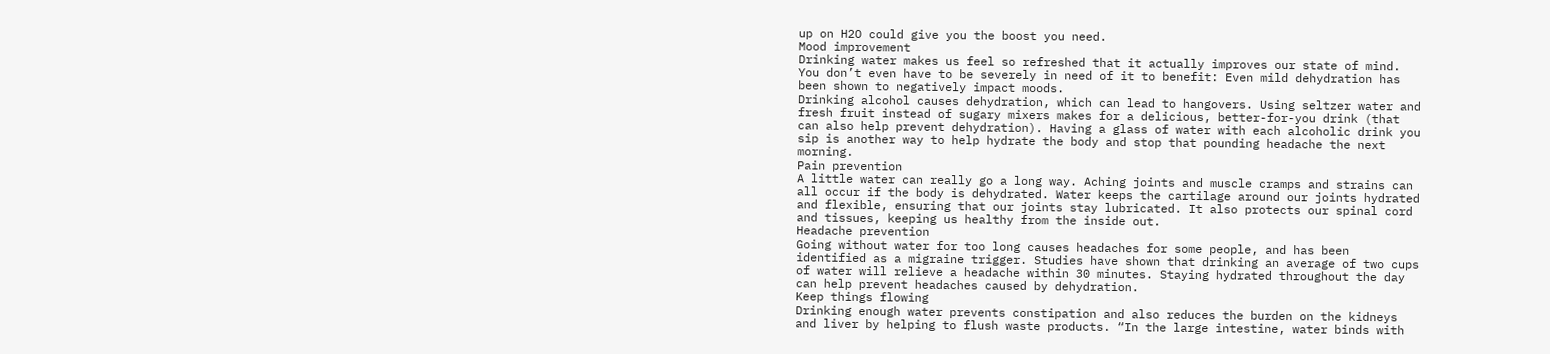up on H2O could give you the boost you need.
Mood improvement
Drinking water makes us feel so refreshed that it actually improves our state of mind. You don’t even have to be severely in need of it to benefit: Even mild dehydration has been shown to negatively impact moods.
Drinking alcohol causes dehydration, which can lead to hangovers. Using seltzer water and fresh fruit instead of sugary mixers makes for a delicious, better-for-you drink (that can also help prevent dehydration). Having a glass of water with each alcoholic drink you sip is another way to help hydrate the body and stop that pounding headache the next morning.
Pain prevention
A little water can really go a long way. Aching joints and muscle cramps and strains can all occur if the body is dehydrated. Water keeps the cartilage around our joints hydrated and flexible, ensuring that our joints stay lubricated. It also protects our spinal cord and tissues, keeping us healthy from the inside out.
Headache prevention
Going without water for too long causes headaches for some people, and has been identified as a migraine trigger. Studies have shown that drinking an average of two cups of water will relieve a headache within 30 minutes. Staying hydrated throughout the day can help prevent headaches caused by dehydration.
Keep things flowing
Drinking enough water prevents constipation and also reduces the burden on the kidneys and liver by helping to flush waste products. “In the large intestine, water binds with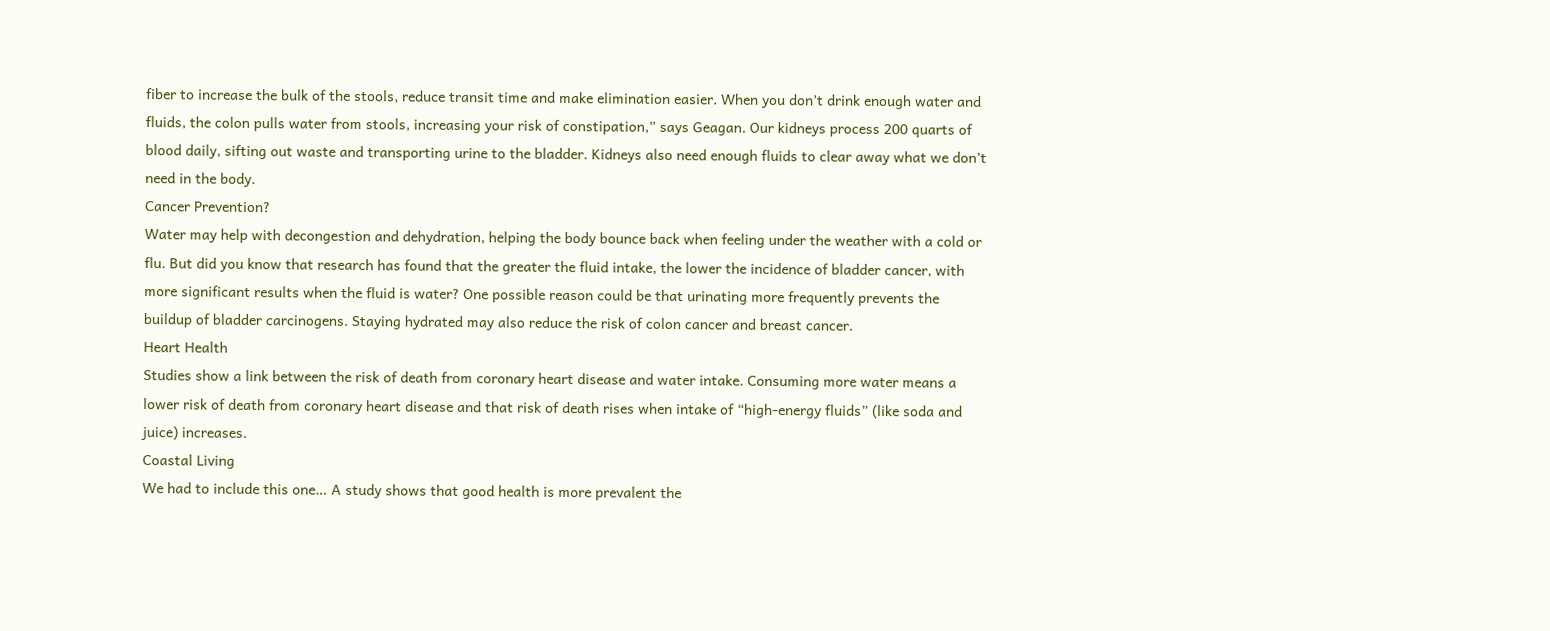fiber to increase the bulk of the stools, reduce transit time and make elimination easier. When you don’t drink enough water and fluids, the colon pulls water from stools, increasing your risk of constipation,” says Geagan. Our kidneys process 200 quarts of blood daily, sifting out waste and transporting urine to the bladder. Kidneys also need enough fluids to clear away what we don’t need in the body.
Cancer Prevention?
Water may help with decongestion and dehydration, helping the body bounce back when feeling under the weather with a cold or flu. But did you know that research has found that the greater the fluid intake, the lower the incidence of bladder cancer, with more significant results when the fluid is water? One possible reason could be that urinating more frequently prevents the buildup of bladder carcinogens. Staying hydrated may also reduce the risk of colon cancer and breast cancer.
Heart Health
Studies show a link between the risk of death from coronary heart disease and water intake. Consuming more water means a lower risk of death from coronary heart disease and that risk of death rises when intake of “high-energy fluids” (like soda and juice) increases.
Coastal Living
We had to include this one… A study shows that good health is more prevalent the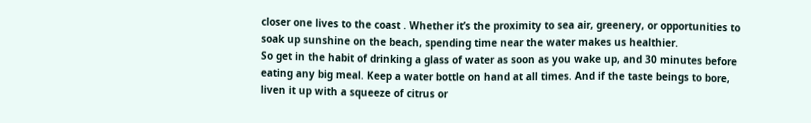closer one lives to the coast . Whether it’s the proximity to sea air, greenery, or opportunities to soak up sunshine on the beach, spending time near the water makes us healthier.
So get in the habit of drinking a glass of water as soon as you wake up, and 30 minutes before eating any big meal. Keep a water bottle on hand at all times. And if the taste beings to bore, liven it up with a squeeze of citrus or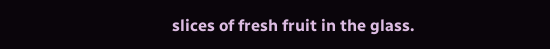slices of fresh fruit in the glass.